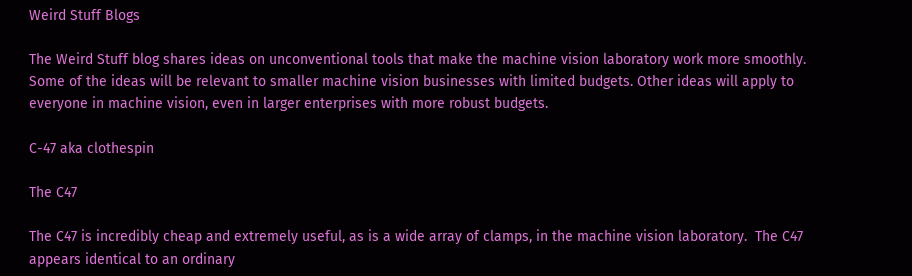Weird Stuff Blogs

The Weird Stuff blog shares ideas on unconventional tools that make the machine vision laboratory work more smoothly. Some of the ideas will be relevant to smaller machine vision businesses with limited budgets. Other ideas will apply to everyone in machine vision, even in larger enterprises with more robust budgets.

C-47 aka clothespin

The C47

The C47 is incredibly cheap and extremely useful, as is a wide array of clamps, in the machine vision laboratory.  The C47 appears identical to an ordinary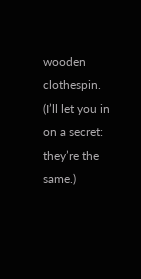wooden clothespin.  (I’ll let you in on a secret:  they’re the same.)